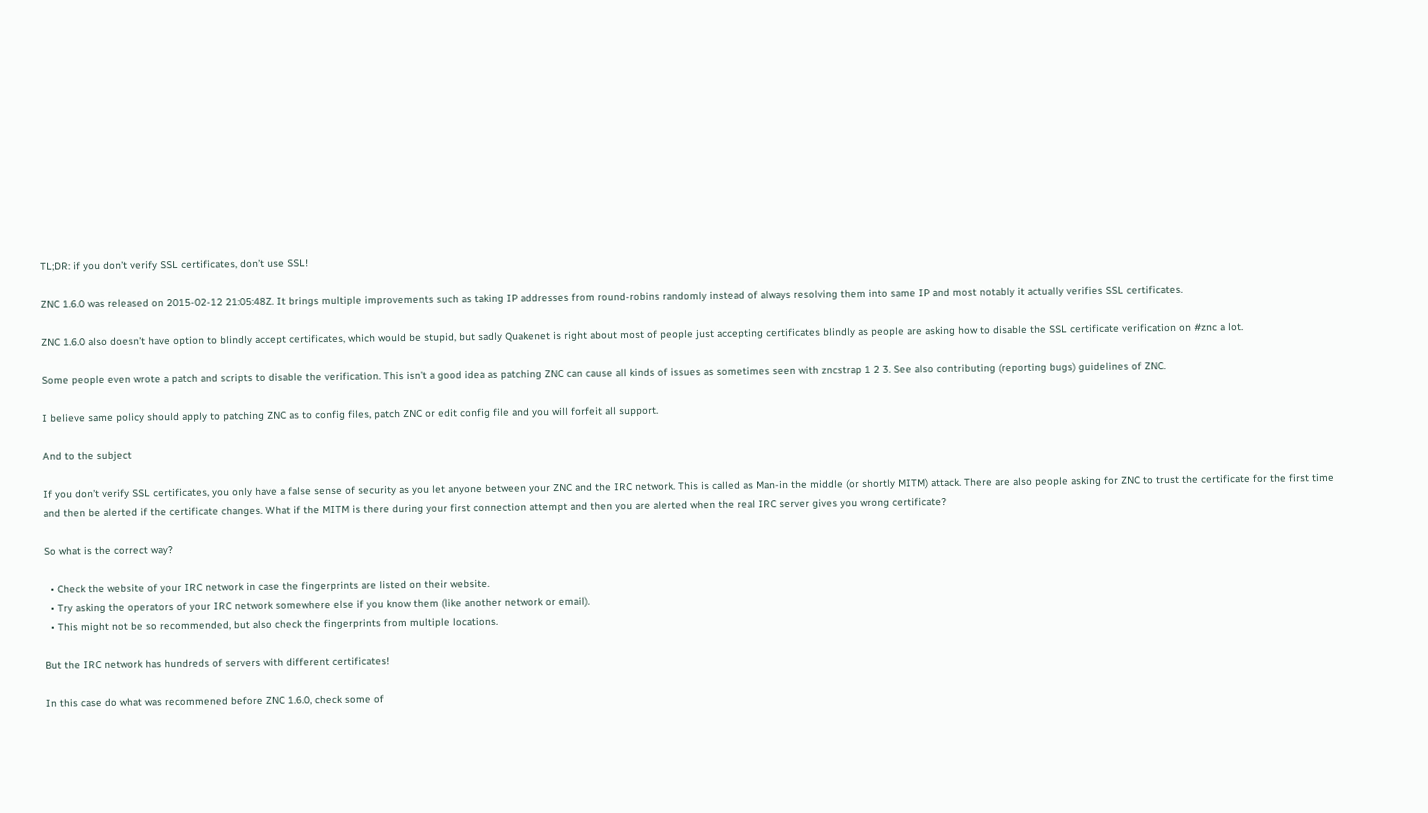TL;DR: if you don’t verify SSL certificates, don’t use SSL!

ZNC 1.6.0 was released on 2015-02-12 21:05:48Z. It brings multiple improvements such as taking IP addresses from round-robins randomly instead of always resolving them into same IP and most notably it actually verifies SSL certificates.

ZNC 1.6.0 also doesn’t have option to blindly accept certificates, which would be stupid, but sadly Quakenet is right about most of people just accepting certificates blindly as people are asking how to disable the SSL certificate verification on #znc a lot.

Some people even wrote a patch and scripts to disable the verification. This isn’t a good idea as patching ZNC can cause all kinds of issues as sometimes seen with zncstrap 1 2 3. See also contributing (reporting bugs) guidelines of ZNC.

I believe same policy should apply to patching ZNC as to config files, patch ZNC or edit config file and you will forfeit all support.

And to the subject

If you don’t verify SSL certificates, you only have a false sense of security as you let anyone between your ZNC and the IRC network. This is called as Man-in the middle (or shortly MITM) attack. There are also people asking for ZNC to trust the certificate for the first time and then be alerted if the certificate changes. What if the MITM is there during your first connection attempt and then you are alerted when the real IRC server gives you wrong certificate?

So what is the correct way?

  • Check the website of your IRC network in case the fingerprints are listed on their website.
  • Try asking the operators of your IRC network somewhere else if you know them (like another network or email).
  • This might not be so recommended, but also check the fingerprints from multiple locations.

But the IRC network has hundreds of servers with different certificates!

In this case do what was recommened before ZNC 1.6.0, check some of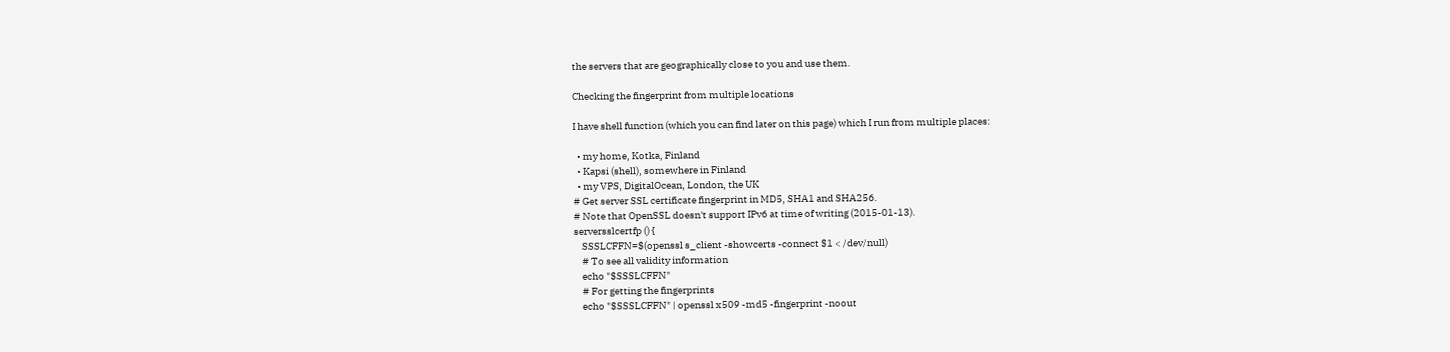the servers that are geographically close to you and use them.

Checking the fingerprint from multiple locations

I have shell function (which you can find later on this page) which I run from multiple places:

  • my home, Kotka, Finland
  • Kapsi (shell), somewhere in Finland
  • my VPS, DigitalOcean, London, the UK
# Get server SSL certificate fingerprint in MD5, SHA1 and SHA256.
# Note that OpenSSL doesn't support IPv6 at time of writing (2015-01-13).
serversslcertfp () {
    SSSLCFFN=$(openssl s_client -showcerts -connect $1 < /dev/null)
    # To see all validity information
    echo "$SSSLCFFN"
    # For getting the fingerprints
    echo "$SSSLCFFN" | openssl x509 -md5 -fingerprint -noout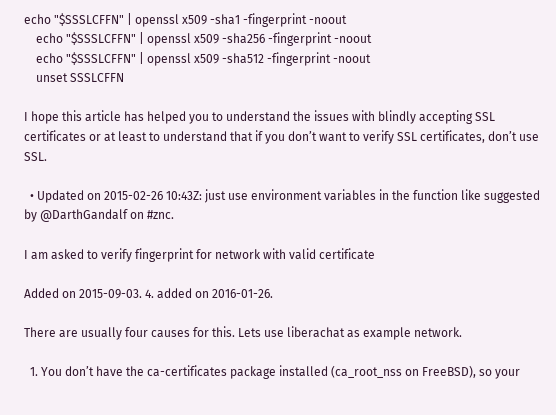echo "$SSSLCFFN" | openssl x509 -sha1 -fingerprint -noout
    echo "$SSSLCFFN" | openssl x509 -sha256 -fingerprint -noout
    echo "$SSSLCFFN" | openssl x509 -sha512 -fingerprint -noout
    unset SSSLCFFN

I hope this article has helped you to understand the issues with blindly accepting SSL certificates or at least to understand that if you don’t want to verify SSL certificates, don’t use SSL.

  • Updated on 2015-02-26 10:43Z: just use environment variables in the function like suggested by @DarthGandalf on #znc.

I am asked to verify fingerprint for network with valid certificate

Added on 2015-09-03. 4. added on 2016-01-26.

There are usually four causes for this. Lets use liberachat as example network.

  1. You don’t have the ca-certificates package installed (ca_root_nss on FreeBSD), so your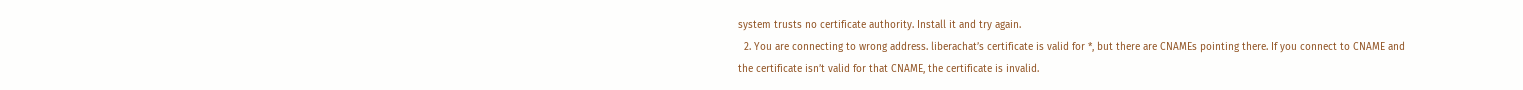system trusts no certificate authority. Install it and try again.
  2. You are connecting to wrong address. liberachat’s certificate is valid for *, but there are CNAMEs pointing there. If you connect to CNAME and the certificate isn’t valid for that CNAME, the certificate is invalid.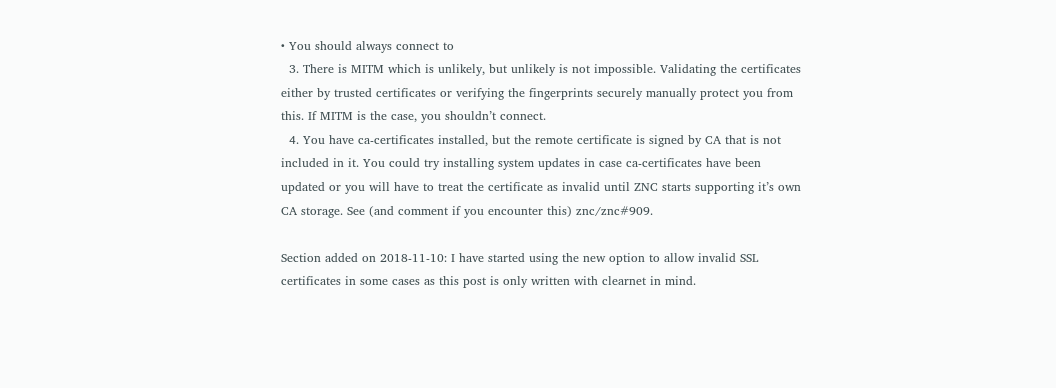• You should always connect to
  3. There is MITM which is unlikely, but unlikely is not impossible. Validating the certificates either by trusted certificates or verifying the fingerprints securely manually protect you from this. If MITM is the case, you shouldn’t connect.
  4. You have ca-certificates installed, but the remote certificate is signed by CA that is not included in it. You could try installing system updates in case ca-certificates have been updated or you will have to treat the certificate as invalid until ZNC starts supporting it’s own CA storage. See (and comment if you encounter this) znc/znc#909.

Section added on 2018-11-10: I have started using the new option to allow invalid SSL certificates in some cases as this post is only written with clearnet in mind.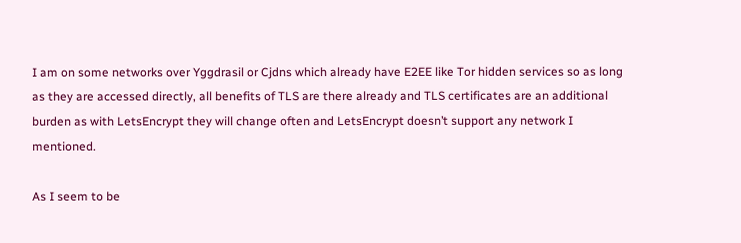I am on some networks over Yggdrasil or Cjdns which already have E2EE like Tor hidden services so as long as they are accessed directly, all benefits of TLS are there already and TLS certificates are an additional burden as with LetsEncrypt they will change often and LetsEncrypt doesn’t support any network I mentioned.

As I seem to be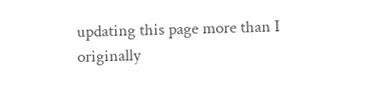updating this page more than I originally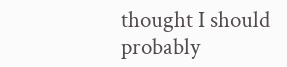thought I should probably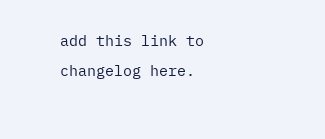add this link to changelog here.